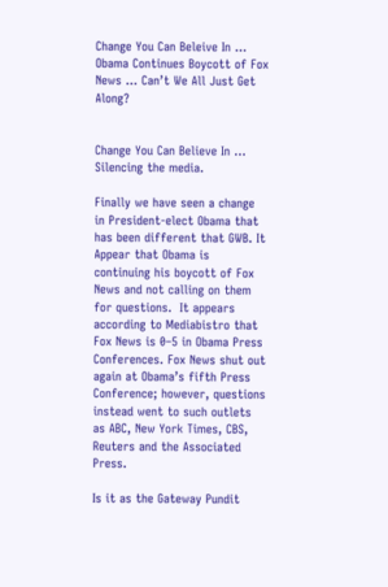Change You Can Beleive In … Obama Continues Boycott of Fox News … Can’t We All Just Get Along?


Change You Can Believe In … Silencing the media.

Finally we have seen a change in President-elect Obama that has been different that GWB. It Appear that Obama is continuing his boycott of Fox News and not calling on them for questions.  It appears according to Mediabistro that Fox News is 0–5 in Obama Press Conferences. Fox News shut out again at Obama’s fifth Press Conference; however, questions instead went to such outlets as ABC, New York Times, CBS, Reuters and the Associated Press.

Is it as the Gateway Pundit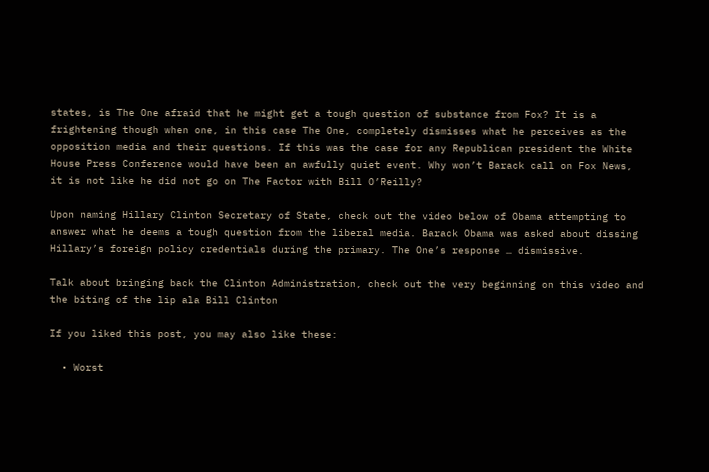states, is The One afraid that he might get a tough question of substance from Fox? It is a frightening though when one, in this case The One, completely dismisses what he perceives as the opposition media and their questions. If this was the case for any Republican president the White House Press Conference would have been an awfully quiet event. Why won’t Barack call on Fox News, it is not like he did not go on The Factor with Bill O’Reilly?

Upon naming Hillary Clinton Secretary of State, check out the video below of Obama attempting to answer what he deems a tough question from the liberal media. Barack Obama was asked about dissing Hillary’s foreign policy credentials during the primary. The One’s response … dismissive.

Talk about bringing back the Clinton Administration, check out the very beginning on this video and the biting of the lip ala Bill Clinton

If you liked this post, you may also like these:

  • Worst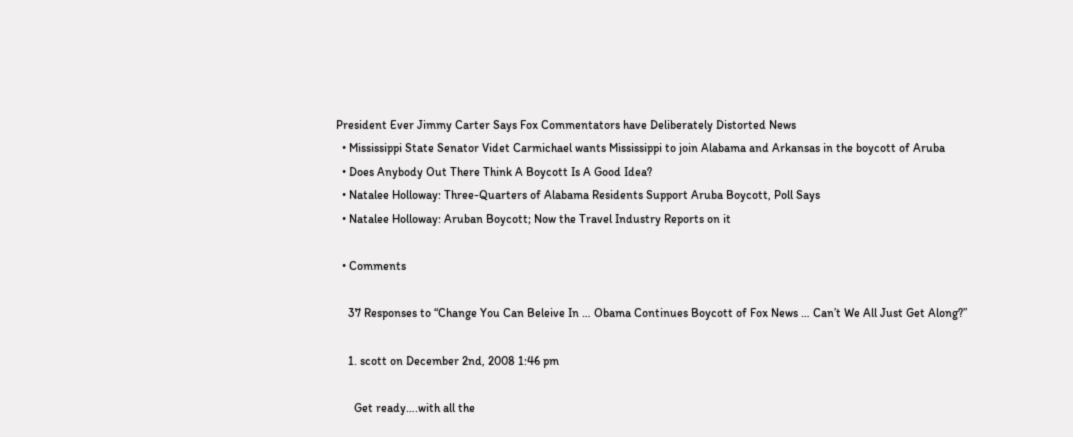President Ever Jimmy Carter Says Fox Commentators have Deliberately Distorted News
  • Mississippi State Senator Videt Carmichael wants Mississippi to join Alabama and Arkansas in the boycott of Aruba
  • Does Anybody Out There Think A Boycott Is A Good Idea?
  • Natalee Holloway: Three-Quarters of Alabama Residents Support Aruba Boycott, Poll Says
  • Natalee Holloway: Aruban Boycott; Now the Travel Industry Reports on it

  • Comments

    37 Responses to “Change You Can Beleive In … Obama Continues Boycott of Fox News … Can’t We All Just Get Along?”

    1. scott on December 2nd, 2008 1:46 pm

      Get ready….with all the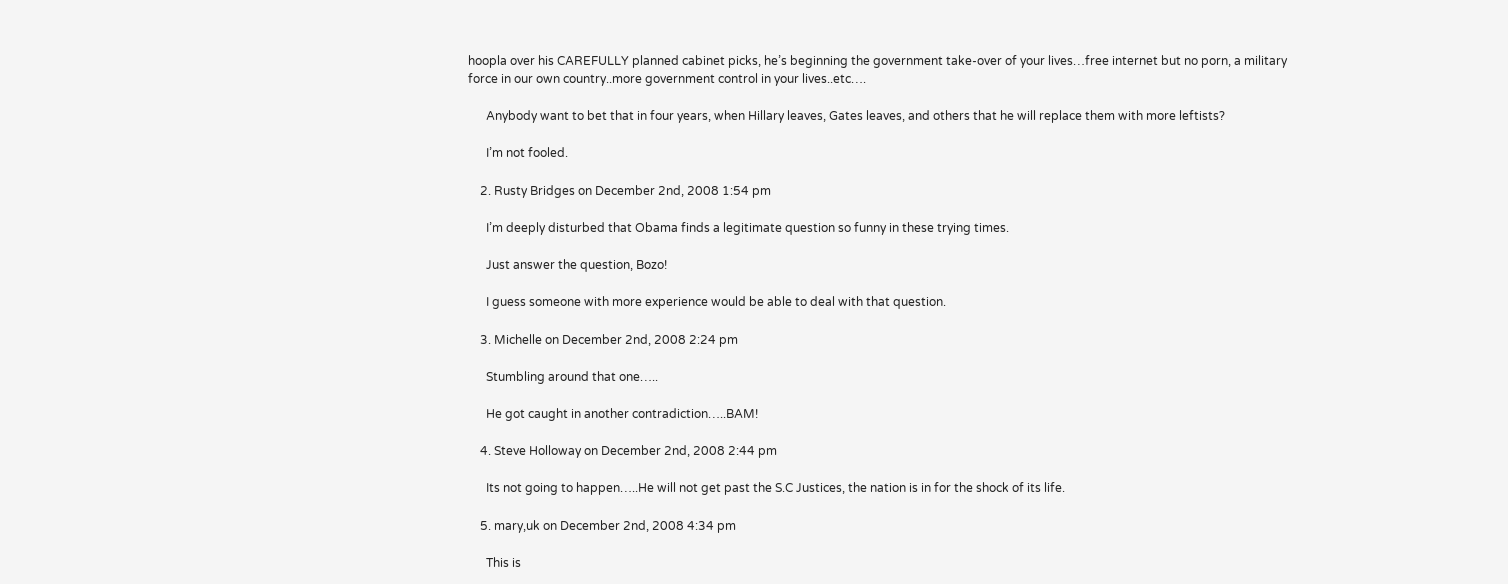hoopla over his CAREFULLY planned cabinet picks, he’s beginning the government take-over of your lives…free internet but no porn, a military force in our own country..more government control in your lives..etc….

      Anybody want to bet that in four years, when Hillary leaves, Gates leaves, and others that he will replace them with more leftists?

      I’m not fooled.

    2. Rusty Bridges on December 2nd, 2008 1:54 pm

      I’m deeply disturbed that Obama finds a legitimate question so funny in these trying times.

      Just answer the question, Bozo!

      I guess someone with more experience would be able to deal with that question.

    3. Michelle on December 2nd, 2008 2:24 pm

      Stumbling around that one…..

      He got caught in another contradiction…..BAM!

    4. Steve Holloway on December 2nd, 2008 2:44 pm

      Its not going to happen…..He will not get past the S.C Justices, the nation is in for the shock of its life.

    5. mary,uk on December 2nd, 2008 4:34 pm

      This is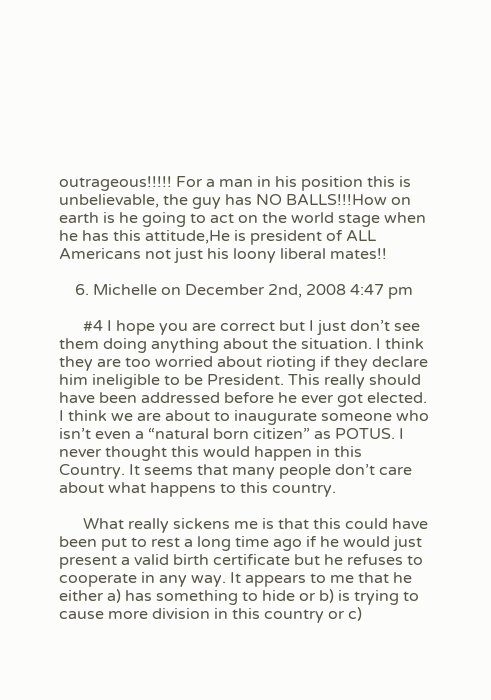outrageous!!!!! For a man in his position this is unbelievable, the guy has NO BALLS!!!How on earth is he going to act on the world stage when he has this attitude,He is president of ALL Americans not just his loony liberal mates!!

    6. Michelle on December 2nd, 2008 4:47 pm

      #4 I hope you are correct but I just don’t see them doing anything about the situation. I think they are too worried about rioting if they declare him ineligible to be President. This really should have been addressed before he ever got elected. I think we are about to inaugurate someone who isn’t even a “natural born citizen” as POTUS. I never thought this would happen in this Country. It seems that many people don’t care about what happens to this country.

      What really sickens me is that this could have been put to rest a long time ago if he would just present a valid birth certificate but he refuses to cooperate in any way. It appears to me that he either a) has something to hide or b) is trying to cause more division in this country or c)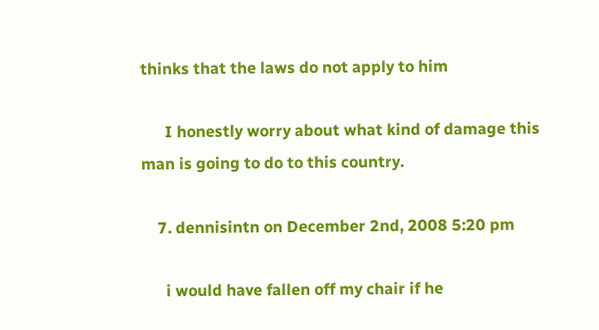thinks that the laws do not apply to him

      I honestly worry about what kind of damage this man is going to do to this country.

    7. dennisintn on December 2nd, 2008 5:20 pm

      i would have fallen off my chair if he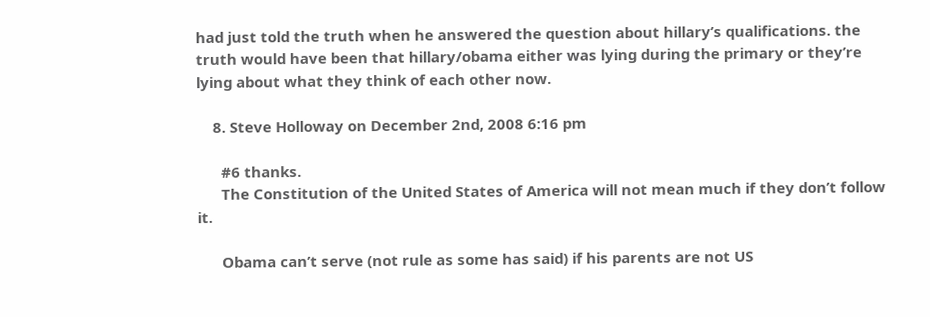had just told the truth when he answered the question about hillary’s qualifications. the truth would have been that hillary/obama either was lying during the primary or they’re lying about what they think of each other now.

    8. Steve Holloway on December 2nd, 2008 6:16 pm

      #6 thanks.
      The Constitution of the United States of America will not mean much if they don’t follow it.

      Obama can’t serve (not rule as some has said) if his parents are not US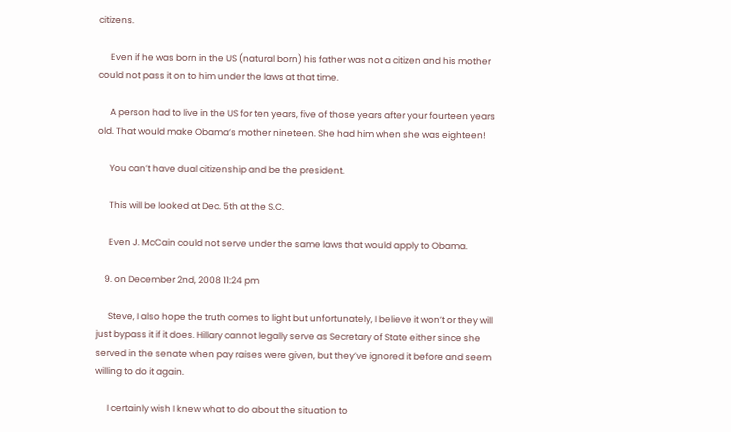citizens.

      Even if he was born in the US (natural born) his father was not a citizen and his mother could not pass it on to him under the laws at that time.

      A person had to live in the US for ten years, five of those years after your fourteen years old. That would make Obama’s mother nineteen. She had him when she was eighteen!

      You can’t have dual citizenship and be the president.

      This will be looked at Dec. 5th at the S.C.

      Even J. McCain could not serve under the same laws that would apply to Obama.

    9. on December 2nd, 2008 11:24 pm

      Steve, I also hope the truth comes to light but unfortunately, I believe it won’t or they will just bypass it if it does. Hillary cannot legally serve as Secretary of State either since she served in the senate when pay raises were given, but they’ve ignored it before and seem willing to do it again.

      I certainly wish I knew what to do about the situation to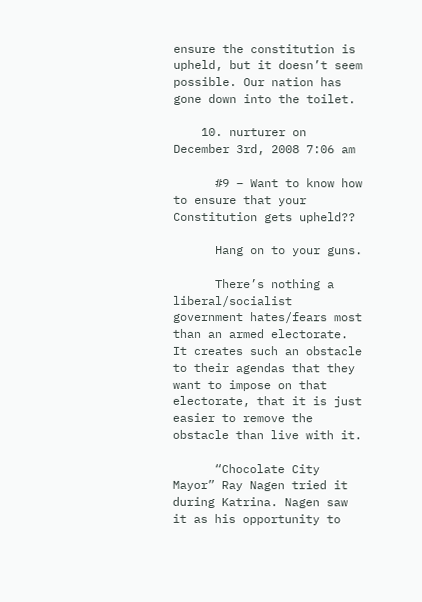ensure the constitution is upheld, but it doesn’t seem possible. Our nation has gone down into the toilet.

    10. nurturer on December 3rd, 2008 7:06 am

      #9 – Want to know how to ensure that your Constitution gets upheld??

      Hang on to your guns.

      There’s nothing a liberal/socialist government hates/fears most than an armed electorate. It creates such an obstacle to their agendas that they want to impose on that electorate, that it is just easier to remove the obstacle than live with it.

      “Chocolate City Mayor” Ray Nagen tried it during Katrina. Nagen saw it as his opportunity to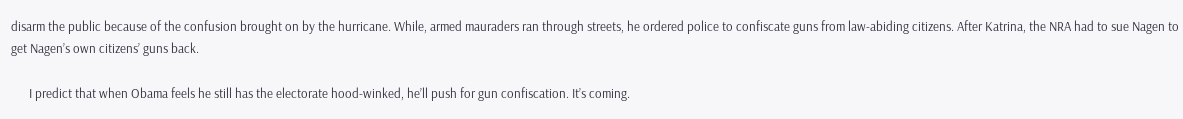disarm the public because of the confusion brought on by the hurricane. While, armed mauraders ran through streets, he ordered police to confiscate guns from law-abiding citizens. After Katrina, the NRA had to sue Nagen to get Nagen’s own citizens’ guns back.

      I predict that when Obama feels he still has the electorate hood-winked, he’ll push for gun confiscation. It’s coming.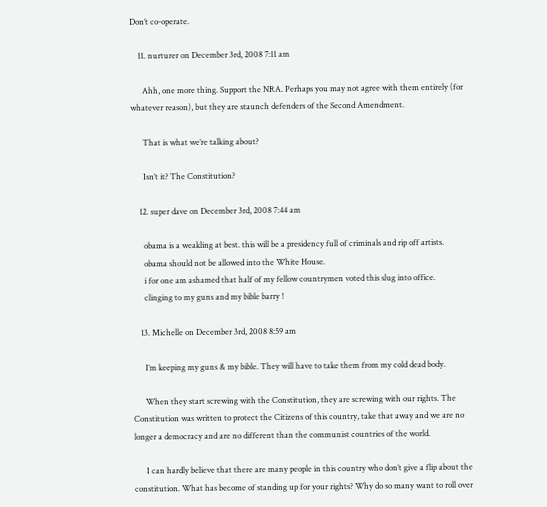Don’t co-operate.

    11. nurturer on December 3rd, 2008 7:11 am

      Ahh, one more thing. Support the NRA. Perhaps you may not agree with them entirely (for whatever reason), but they are staunch defenders of the Second Amendment.

      That is what we’re talking about?

      Isn’t it? The Constitution?

    12. super dave on December 3rd, 2008 7:44 am

      obama is a weakling at best. this will be a presidency full of criminals and rip off artists.
      obama should not be allowed into the White House.
      i for one am ashamed that half of my fellow countrymen voted this slug into office.
      clinging to my guns and my bible barry !

    13. Michelle on December 3rd, 2008 8:59 am

      I’m keeping my guns & my bible. They will have to take them from my cold dead body.

      When they start screwing with the Constitution, they are screwing with our rights. The Constitution was written to protect the Citizens of this country, take that away and we are no longer a democracy and are no different than the communist countries of the world.

      I can hardly believe that there are many people in this country who don’t give a flip about the constitution. What has become of standing up for your rights? Why do so many want to roll over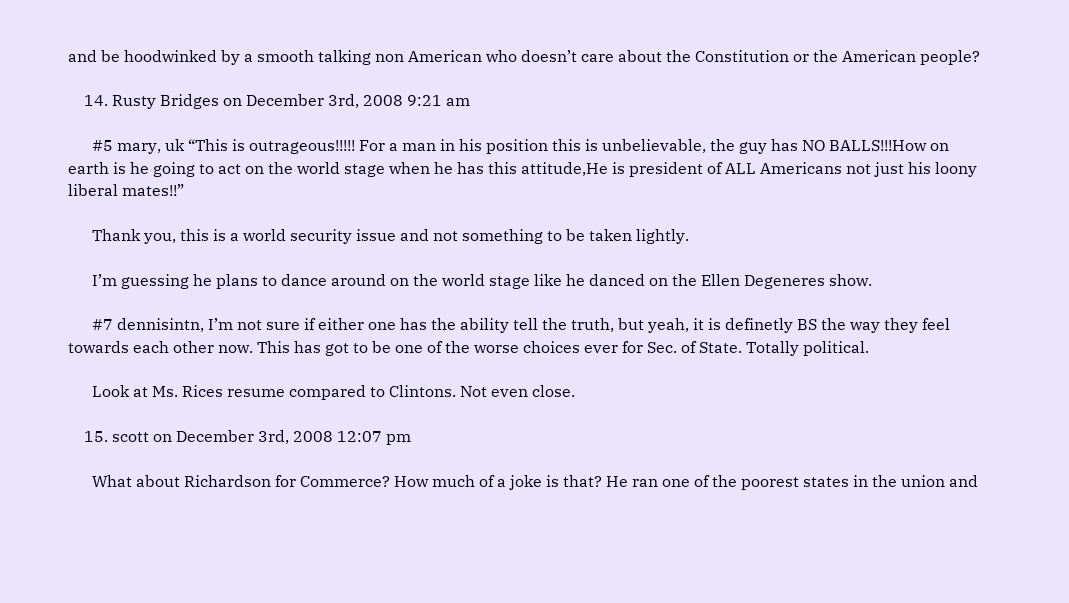and be hoodwinked by a smooth talking non American who doesn’t care about the Constitution or the American people?

    14. Rusty Bridges on December 3rd, 2008 9:21 am

      #5 mary, uk “This is outrageous!!!!! For a man in his position this is unbelievable, the guy has NO BALLS!!!How on earth is he going to act on the world stage when he has this attitude,He is president of ALL Americans not just his loony liberal mates!!”

      Thank you, this is a world security issue and not something to be taken lightly.

      I’m guessing he plans to dance around on the world stage like he danced on the Ellen Degeneres show.

      #7 dennisintn, I’m not sure if either one has the ability tell the truth, but yeah, it is definetly BS the way they feel towards each other now. This has got to be one of the worse choices ever for Sec. of State. Totally political.

      Look at Ms. Rices resume compared to Clintons. Not even close.

    15. scott on December 3rd, 2008 12:07 pm

      What about Richardson for Commerce? How much of a joke is that? He ran one of the poorest states in the union and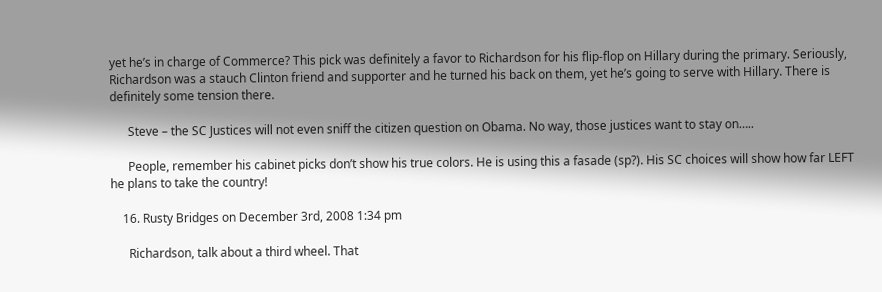yet he’s in charge of Commerce? This pick was definitely a favor to Richardson for his flip-flop on Hillary during the primary. Seriously, Richardson was a stauch Clinton friend and supporter and he turned his back on them, yet he’s going to serve with Hillary. There is definitely some tension there.

      Steve – the SC Justices will not even sniff the citizen question on Obama. No way, those justices want to stay on…..

      People, remember his cabinet picks don’t show his true colors. He is using this a fasade (sp?). His SC choices will show how far LEFT he plans to take the country!

    16. Rusty Bridges on December 3rd, 2008 1:34 pm

      Richardson, talk about a third wheel. That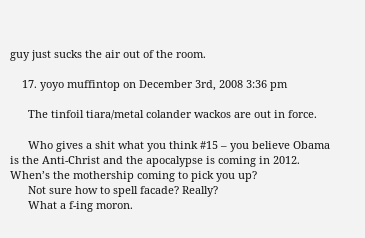guy just sucks the air out of the room.

    17. yoyo muffintop on December 3rd, 2008 3:36 pm

      The tinfoil tiara/metal colander wackos are out in force.

      Who gives a shit what you think #15 – you believe Obama is the Anti-Christ and the apocalypse is coming in 2012. When’s the mothership coming to pick you up?
      Not sure how to spell facade? Really?
      What a f-ing moron.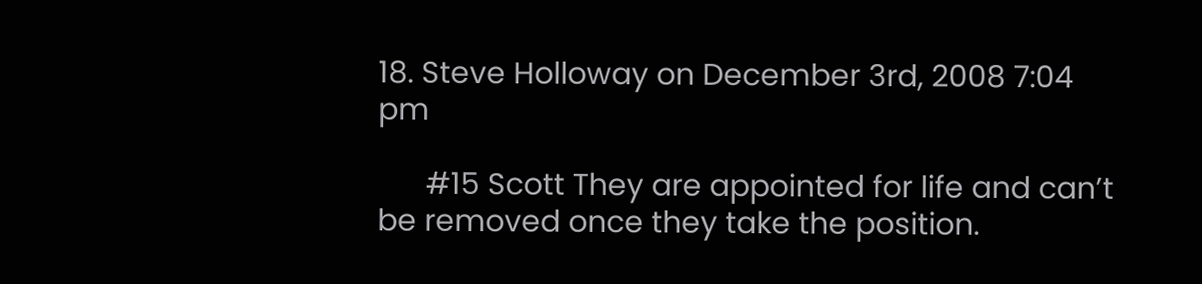18. Steve Holloway on December 3rd, 2008 7:04 pm

      #15 Scott They are appointed for life and can’t be removed once they take the position.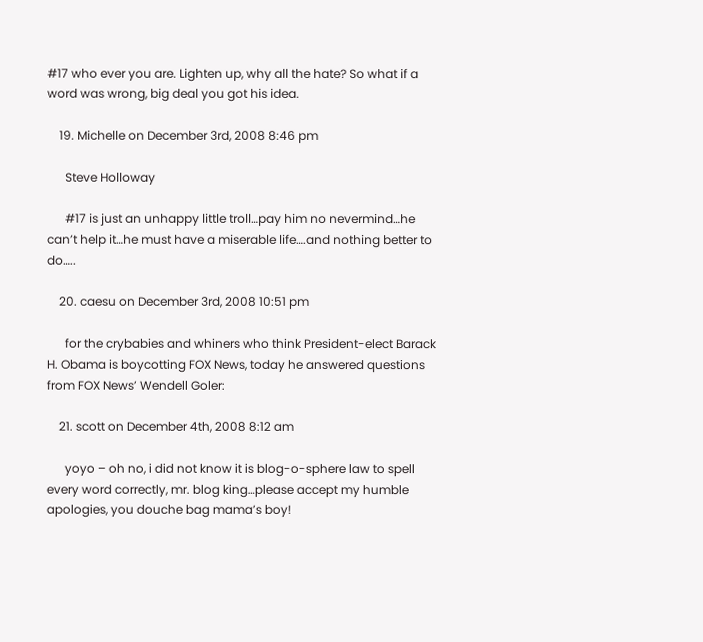#17 who ever you are. Lighten up, why all the hate? So what if a word was wrong, big deal you got his idea.

    19. Michelle on December 3rd, 2008 8:46 pm

      Steve Holloway

      #17 is just an unhappy little troll…pay him no nevermind…he can’t help it…he must have a miserable life….and nothing better to do…..

    20. caesu on December 3rd, 2008 10:51 pm

      for the crybabies and whiners who think President-elect Barack H. Obama is boycotting FOX News, today he answered questions from FOX News’ Wendell Goler:

    21. scott on December 4th, 2008 8:12 am

      yoyo – oh no, i did not know it is blog-o-sphere law to spell every word correctly, mr. blog king…please accept my humble apologies, you douche bag mama’s boy!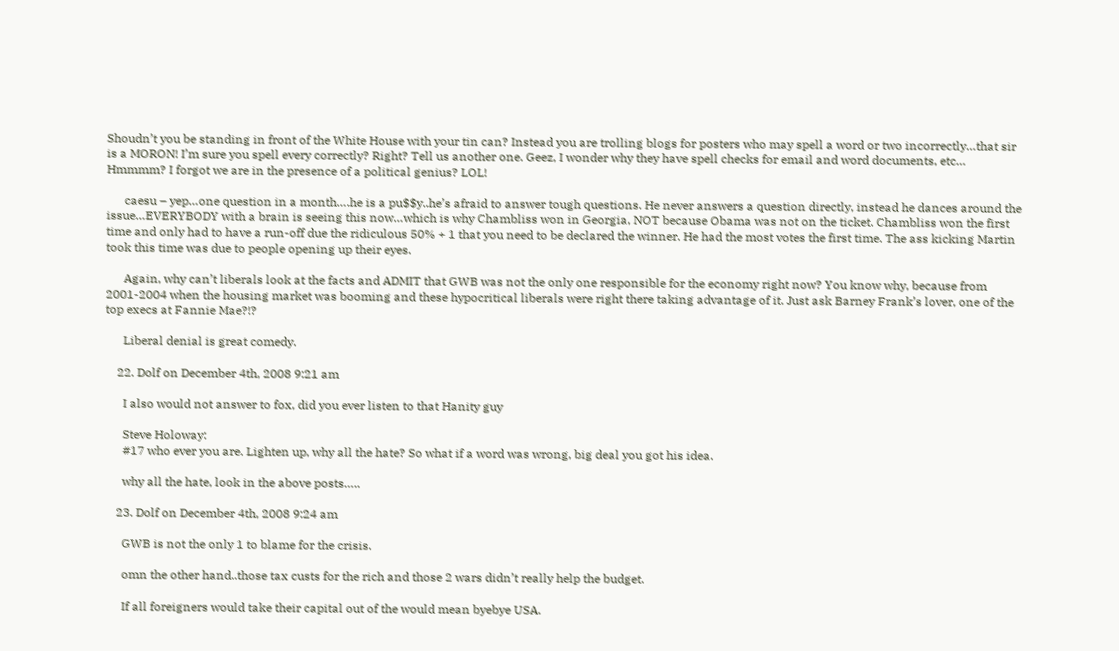Shoudn’t you be standing in front of the White House with your tin can? Instead you are trolling blogs for posters who may spell a word or two incorrectly…that sir is a MORON! I’m sure you spell every correctly? Right? Tell us another one. Geez, I wonder why they have spell checks for email and word documents, etc… Hmmmm? I forgot we are in the presence of a political genius? LOL!

      caesu – yep…one question in a month….he is a pu$$y..he’s afraid to answer tough questions. He never answers a question directly, instead he dances around the issue…EVERYBODY with a brain is seeing this now…which is why Chambliss won in Georgia, NOT because Obama was not on the ticket. Chambliss won the first time and only had to have a run-off due the ridiculous 50% + 1 that you need to be declared the winner. He had the most votes the first time. The ass kicking Martin took this time was due to people opening up their eyes.

      Again, why can’t liberals look at the facts and ADMIT that GWB was not the only one responsible for the economy right now? You know why, because from 2001-2004 when the housing market was booming and these hypocritical liberals were right there taking advantage of it. Just ask Barney Frank’s lover, one of the top execs at Fannie Mae?!?

      Liberal denial is great comedy.

    22. Dolf on December 4th, 2008 9:21 am

      I also would not answer to fox, did you ever listen to that Hanity guy

      Steve Holoway:
      #17 who ever you are. Lighten up, why all the hate? So what if a word was wrong, big deal you got his idea.

      why all the hate, look in the above posts…..

    23. Dolf on December 4th, 2008 9:24 am

      GWB is not the only 1 to blame for the crisis.

      omn the other hand..those tax custs for the rich and those 2 wars didn’t really help the budget.

      If all foreigners would take their capital out of the would mean byebye USA.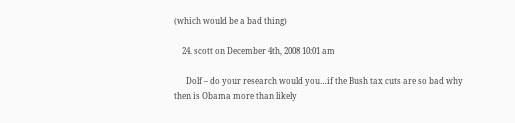(which would be a bad thing)

    24. scott on December 4th, 2008 10:01 am

      Dolf – do your research would you…if the Bush tax cuts are so bad why then is Obama more than likely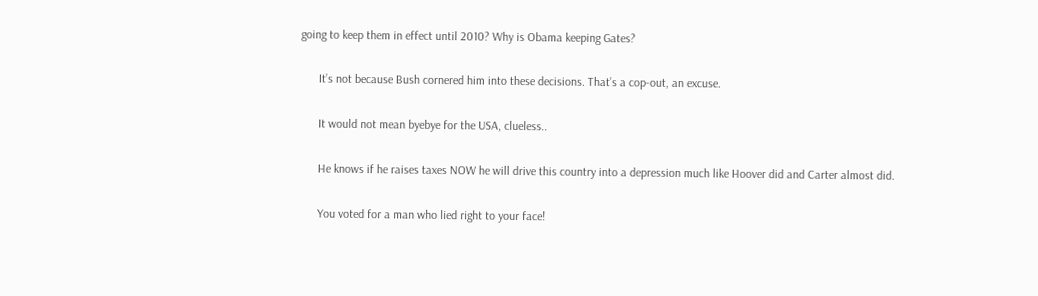going to keep them in effect until 2010? Why is Obama keeping Gates?

      It’s not because Bush cornered him into these decisions. That’s a cop-out, an excuse.

      It would not mean byebye for the USA, clueless..

      He knows if he raises taxes NOW he will drive this country into a depression much like Hoover did and Carter almost did.

      You voted for a man who lied right to your face!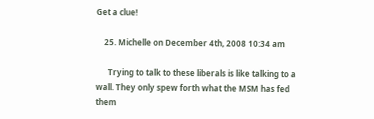Get a clue!

    25. Michelle on December 4th, 2008 10:34 am

      Trying to talk to these liberals is like talking to a wall. They only spew forth what the MSM has fed them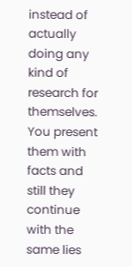instead of actually doing any kind of research for themselves. You present them with facts and still they continue with the same lies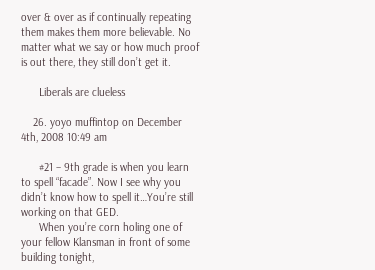over & over as if continually repeating them makes them more believable. No matter what we say or how much proof is out there, they still don’t get it.

      Liberals are clueless

    26. yoyo muffintop on December 4th, 2008 10:49 am

      #21 – 9th grade is when you learn to spell “facade”. Now I see why you didn’t know how to spell it…You’re still working on that GED.
      When you’re corn holing one of your fellow Klansman in front of some building tonight,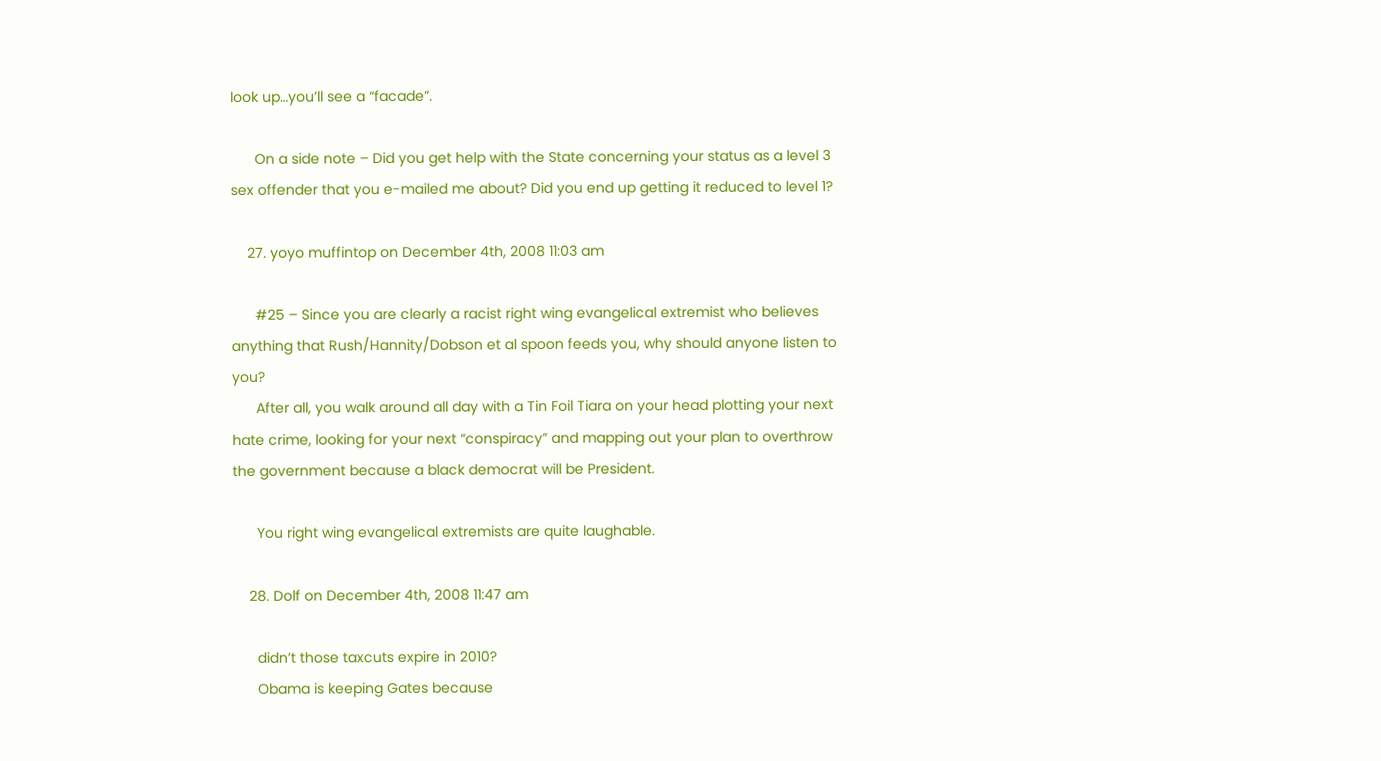look up…you’ll see a “facade”.

      On a side note – Did you get help with the State concerning your status as a level 3 sex offender that you e-mailed me about? Did you end up getting it reduced to level 1?

    27. yoyo muffintop on December 4th, 2008 11:03 am

      #25 – Since you are clearly a racist right wing evangelical extremist who believes anything that Rush/Hannity/Dobson et al spoon feeds you, why should anyone listen to you?
      After all, you walk around all day with a Tin Foil Tiara on your head plotting your next hate crime, looking for your next “conspiracy” and mapping out your plan to overthrow the government because a black democrat will be President.

      You right wing evangelical extremists are quite laughable.

    28. Dolf on December 4th, 2008 11:47 am

      didn’t those taxcuts expire in 2010?
      Obama is keeping Gates because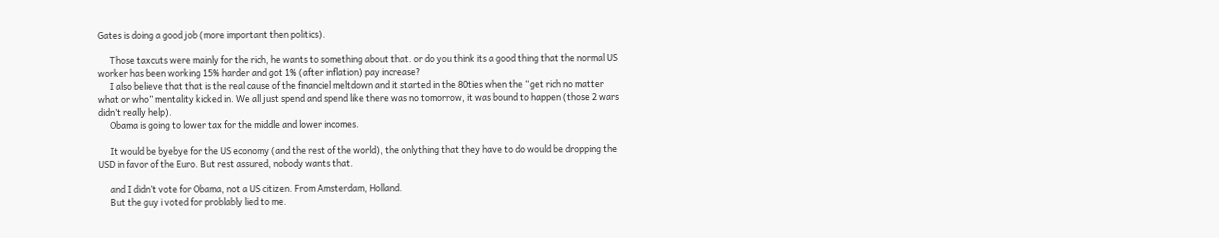Gates is doing a good job (more important then politics).

      Those taxcuts were mainly for the rich, he wants to something about that. or do you think its a good thing that the normal US worker has been working 15% harder and got 1% (after inflation) pay increase?
      I also believe that that is the real cause of the financiel meltdown and it started in the 80ties when the “get rich no matter what or who” mentality kicked in. We all just spend and spend like there was no tomorrow, it was bound to happen (those 2 wars didn’t really help).
      Obama is going to lower tax for the middle and lower incomes.

      It would be byebye for the US economy (and the rest of the world), the onlything that they have to do would be dropping the USD in favor of the Euro. But rest assured, nobody wants that.

      and I didn’t vote for Obama, not a US citizen. From Amsterdam, Holland.
      But the guy i voted for problably lied to me.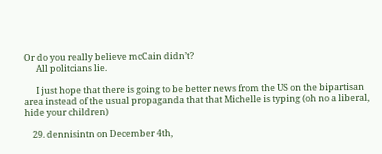Or do you really believe mcCain didn’t?
      All politcians lie.

      I just hope that there is going to be better news from the US on the bipartisan area instead of the usual propaganda that that Michelle is typing (oh no a liberal, hide your children)

    29. dennisintn on December 4th,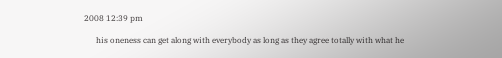2008 12:39 pm

      his oneness can get along with everybody as long as they agree totally with what he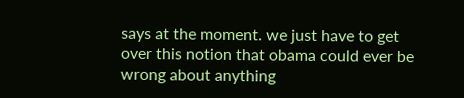says at the moment. we just have to get over this notion that obama could ever be wrong about anything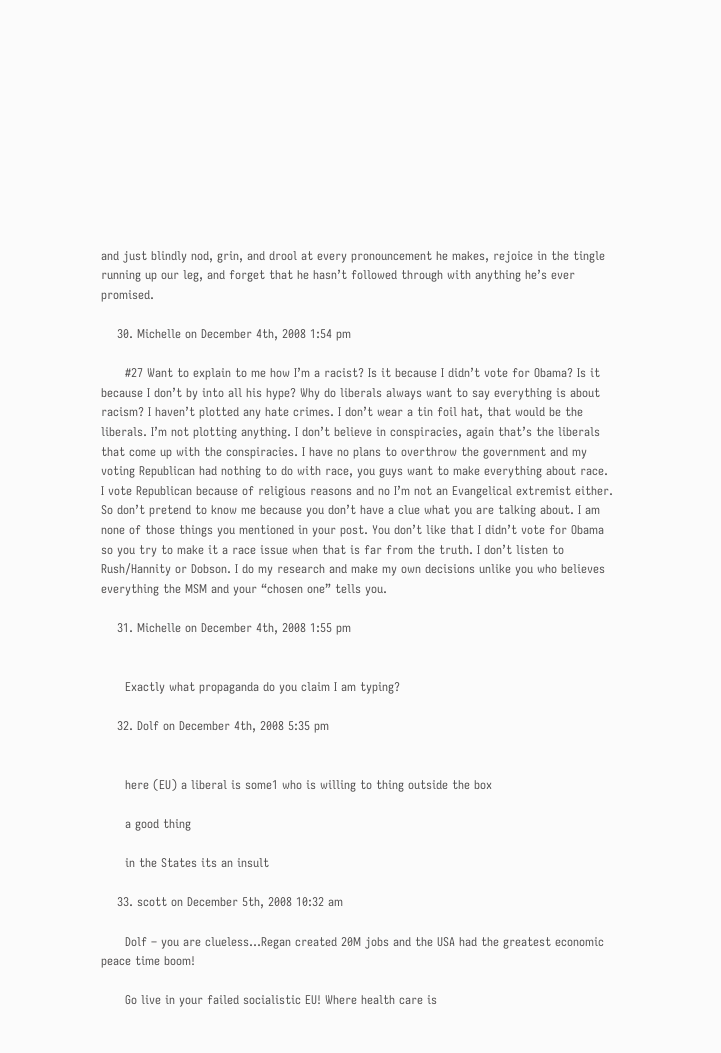and just blindly nod, grin, and drool at every pronouncement he makes, rejoice in the tingle running up our leg, and forget that he hasn’t followed through with anything he’s ever promised.

    30. Michelle on December 4th, 2008 1:54 pm

      #27 Want to explain to me how I’m a racist? Is it because I didn’t vote for Obama? Is it because I don’t by into all his hype? Why do liberals always want to say everything is about racism? I haven’t plotted any hate crimes. I don’t wear a tin foil hat, that would be the liberals. I’m not plotting anything. I don’t believe in conspiracies, again that’s the liberals that come up with the conspiracies. I have no plans to overthrow the government and my voting Republican had nothing to do with race, you guys want to make everything about race. I vote Republican because of religious reasons and no I’m not an Evangelical extremist either. So don’t pretend to know me because you don’t have a clue what you are talking about. I am none of those things you mentioned in your post. You don’t like that I didn’t vote for Obama so you try to make it a race issue when that is far from the truth. I don’t listen to Rush/Hannity or Dobson. I do my research and make my own decisions unlike you who believes everything the MSM and your “chosen one” tells you.

    31. Michelle on December 4th, 2008 1:55 pm


      Exactly what propaganda do you claim I am typing?

    32. Dolf on December 4th, 2008 5:35 pm


      here (EU) a liberal is some1 who is willing to thing outside the box

      a good thing

      in the States its an insult

    33. scott on December 5th, 2008 10:32 am

      Dolf – you are clueless…Regan created 20M jobs and the USA had the greatest economic peace time boom!

      Go live in your failed socialistic EU! Where health care is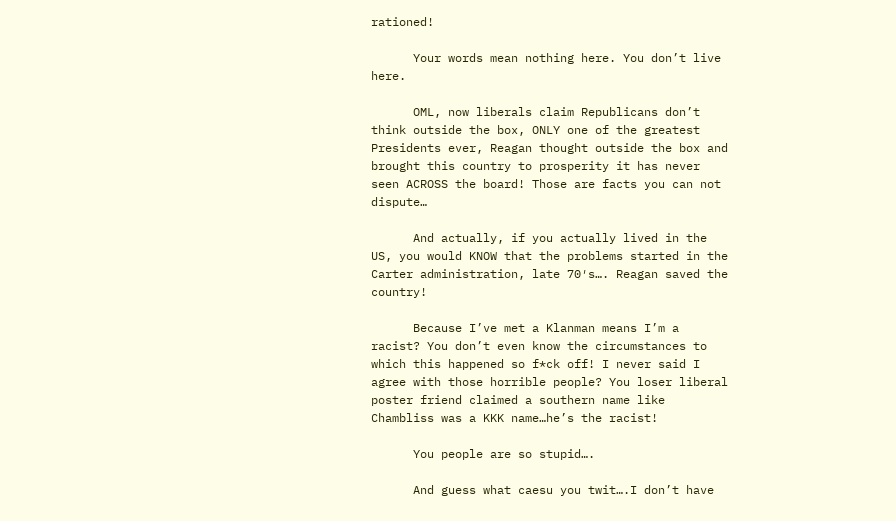rationed!

      Your words mean nothing here. You don’t live here.

      OML, now liberals claim Republicans don’t think outside the box, ONLY one of the greatest Presidents ever, Reagan thought outside the box and brought this country to prosperity it has never seen ACROSS the board! Those are facts you can not dispute…

      And actually, if you actually lived in the US, you would KNOW that the problems started in the Carter administration, late 70′s…. Reagan saved the country!

      Because I’ve met a Klanman means I’m a racist? You don’t even know the circumstances to which this happened so f*ck off! I never said I agree with those horrible people? You loser liberal poster friend claimed a southern name like Chambliss was a KKK name…he’s the racist!

      You people are so stupid….

      And guess what caesu you twit….I don’t have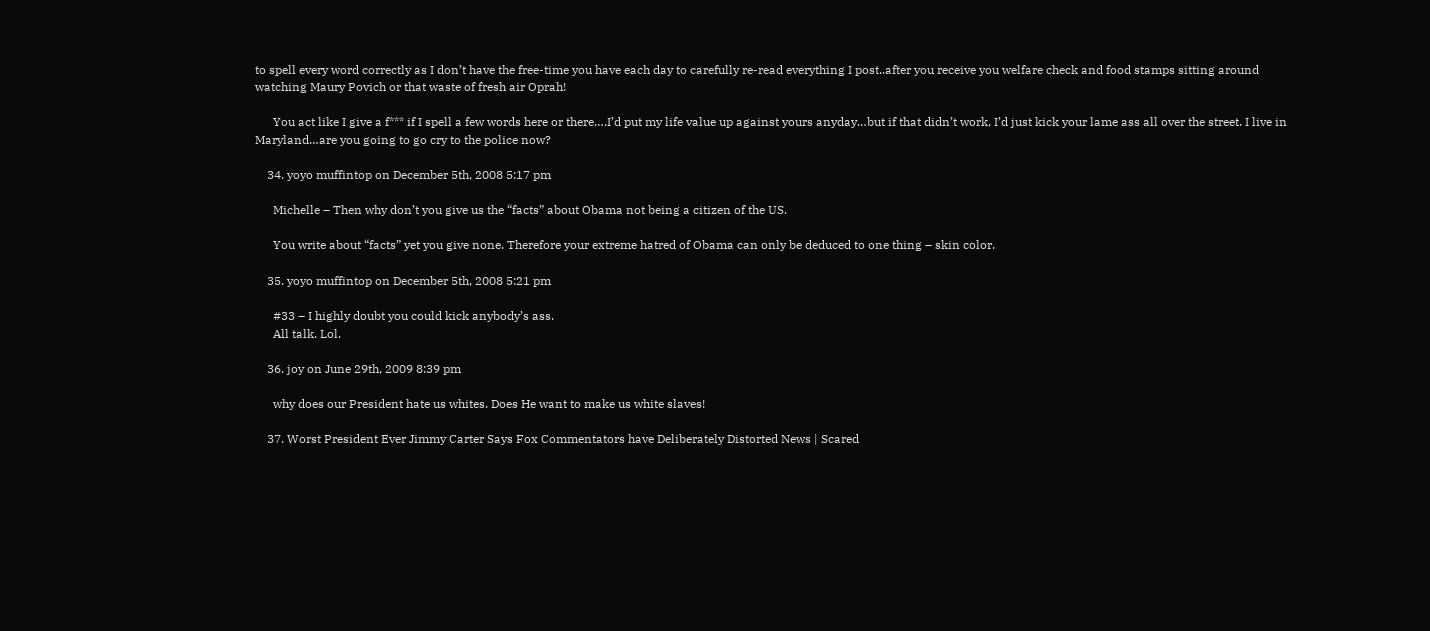to spell every word correctly as I don’t have the free-time you have each day to carefully re-read everything I post..after you receive you welfare check and food stamps sitting around watching Maury Povich or that waste of fresh air Oprah!

      You act like I give a f*** if I spell a few words here or there….I’d put my life value up against yours anyday…but if that didn’t work, I’d just kick your lame ass all over the street. I live in Maryland…are you going to go cry to the police now?

    34. yoyo muffintop on December 5th, 2008 5:17 pm

      Michelle – Then why don’t you give us the “facts” about Obama not being a citizen of the US.

      You write about “facts” yet you give none. Therefore your extreme hatred of Obama can only be deduced to one thing – skin color.

    35. yoyo muffintop on December 5th, 2008 5:21 pm

      #33 – I highly doubt you could kick anybody’s ass.
      All talk. Lol.

    36. joy on June 29th, 2009 8:39 pm

      why does our President hate us whites. Does He want to make us white slaves!

    37. Worst President Ever Jimmy Carter Says Fox Commentators have Deliberately Distorted News | Scared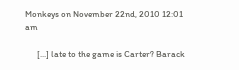Monkeys on November 22nd, 2010 12:01 am

      [...] late to the game is Carter? Barack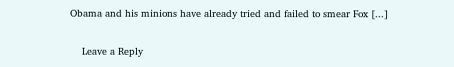Obama and his minions have already tried and failed to smear Fox [...]

    Leave a Reply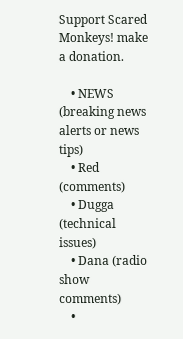Support Scared Monkeys! make a donation.

    • NEWS (breaking news alerts or news tips)
    • Red (comments)
    • Dugga (technical issues)
    • Dana (radio show comments)
    •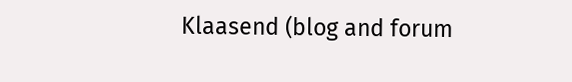Klaasend (blog and forum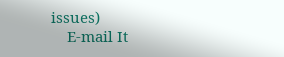issues)
    E-mail It